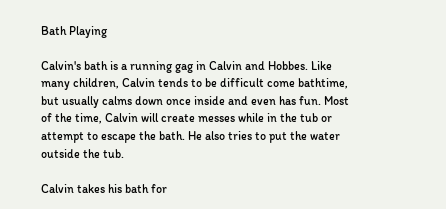Bath Playing

Calvin's bath is a running gag in Calvin and Hobbes. Like many children, Calvin tends to be difficult come bathtime, but usually calms down once inside and even has fun. Most of the time, Calvin will create messes while in the tub or attempt to escape the bath. He also tries to put the water outside the tub.

Calvin takes his bath for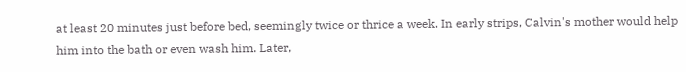at least 20 minutes just before bed, seemingly twice or thrice a week. In early strips, Calvin's mother would help him into the bath or even wash him. Later,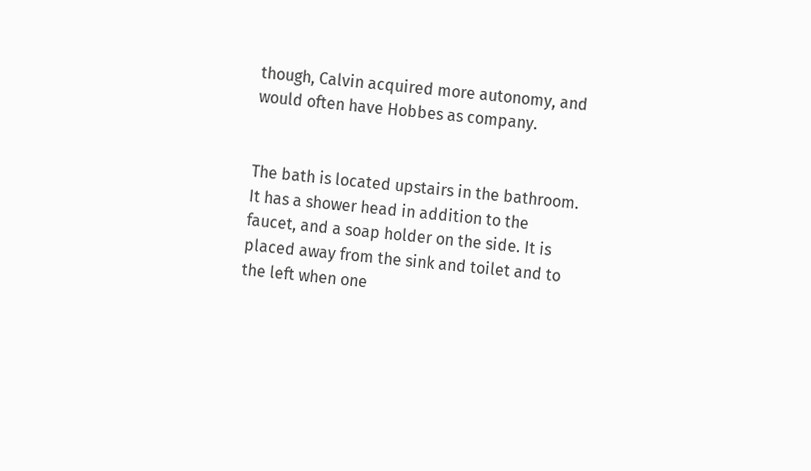though, Calvin acquired more autonomy, and would often have Hobbes as company.


The bath is located upstairs in the bathroom. It has a shower head in addition to the faucet, and a soap holder on the side. It is placed away from the sink and toilet and to the left when one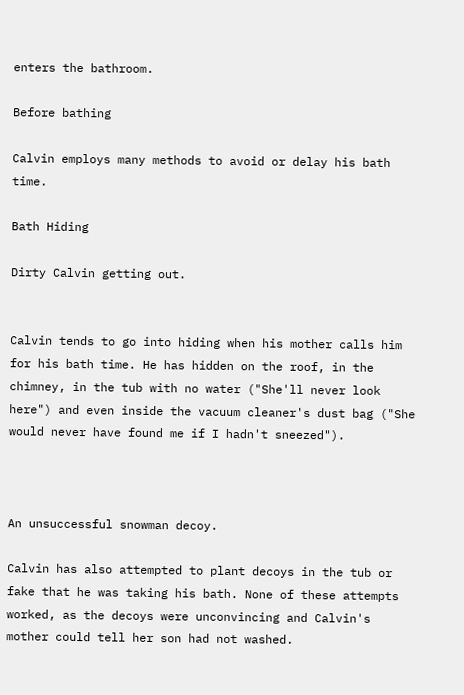enters the bathroom.

Before bathing

Calvin employs many methods to avoid or delay his bath time.

Bath Hiding

Dirty Calvin getting out.


Calvin tends to go into hiding when his mother calls him for his bath time. He has hidden on the roof, in the chimney, in the tub with no water ("She'll never look here") and even inside the vacuum cleaner's dust bag ("She would never have found me if I hadn't sneezed").



An unsuccessful snowman decoy.

Calvin has also attempted to plant decoys in the tub or fake that he was taking his bath. None of these attempts worked, as the decoys were unconvincing and Calvin's mother could tell her son had not washed.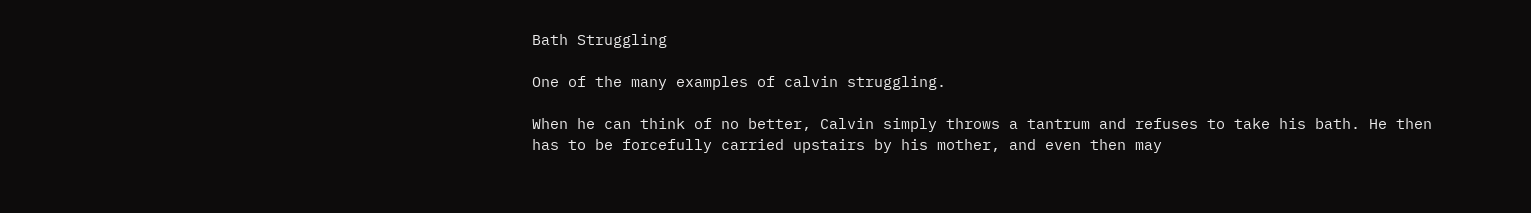Bath Struggling

One of the many examples of calvin struggling.

When he can think of no better, Calvin simply throws a tantrum and refuses to take his bath. He then has to be forcefully carried upstairs by his mother, and even then may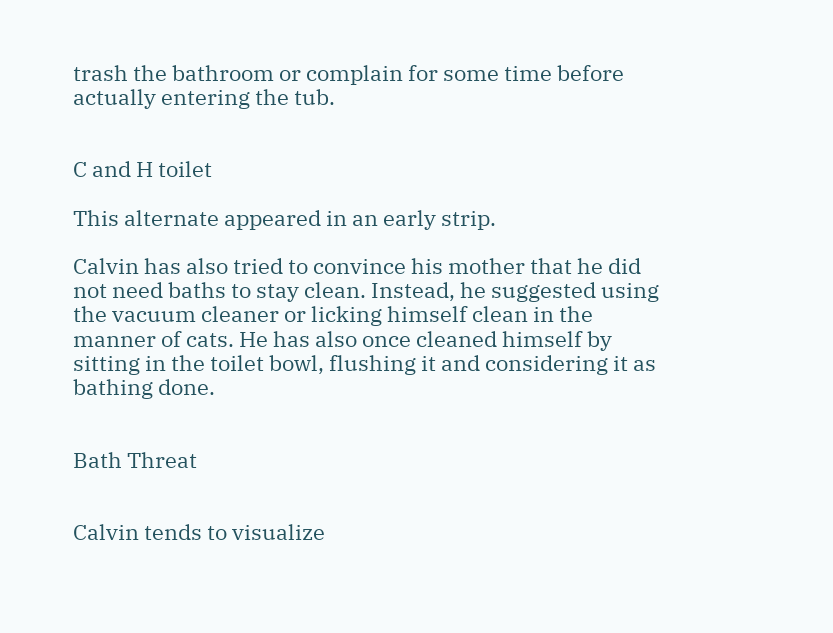trash the bathroom or complain for some time before actually entering the tub.


C and H toilet

This alternate appeared in an early strip.

Calvin has also tried to convince his mother that he did not need baths to stay clean. Instead, he suggested using the vacuum cleaner or licking himself clean in the manner of cats. He has also once cleaned himself by sitting in the toilet bowl, flushing it and considering it as bathing done.


Bath Threat


Calvin tends to visualize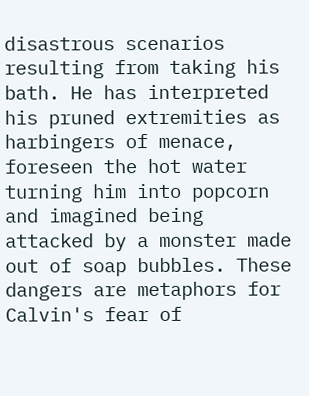disastrous scenarios resulting from taking his bath. He has interpreted his pruned extremities as harbingers of menace, foreseen the hot water turning him into popcorn and imagined being attacked by a monster made out of soap bubbles. These dangers are metaphors for Calvin's fear of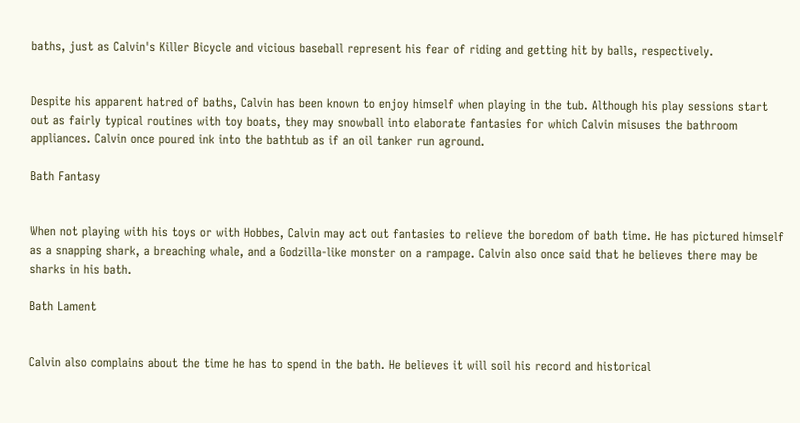baths, just as Calvin's Killer Bicycle and vicious baseball represent his fear of riding and getting hit by balls, respectively.


Despite his apparent hatred of baths, Calvin has been known to enjoy himself when playing in the tub. Although his play sessions start out as fairly typical routines with toy boats, they may snowball into elaborate fantasies for which Calvin misuses the bathroom appliances. Calvin once poured ink into the bathtub as if an oil tanker run aground.

Bath Fantasy


When not playing with his toys or with Hobbes, Calvin may act out fantasies to relieve the boredom of bath time. He has pictured himself as a snapping shark, a breaching whale, and a Godzilla-like monster on a rampage. Calvin also once said that he believes there may be sharks in his bath.

Bath Lament


Calvin also complains about the time he has to spend in the bath. He believes it will soil his record and historical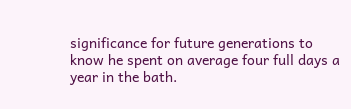significance for future generations to know he spent on average four full days a year in the bath.